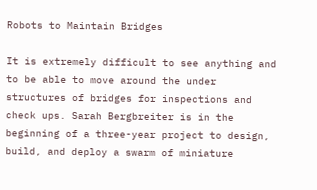Robots to Maintain Bridges

It is extremely difficult to see anything and to be able to move around the under structures of bridges for inspections and check ups. Sarah Bergbreiter is in the beginning of a three-year project to design, build, and deploy a swarm of miniature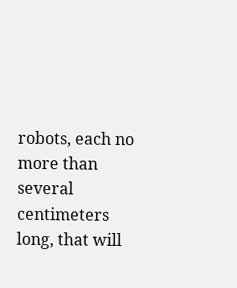robots, each no more than several centimeters long, that will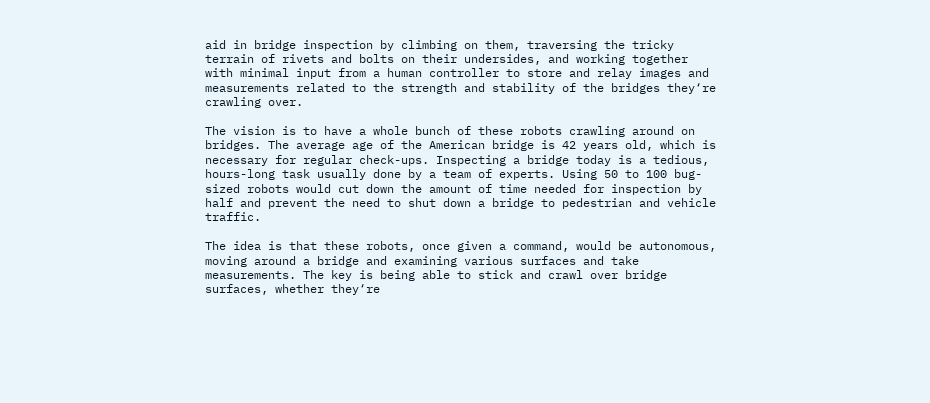aid in bridge inspection by climbing on them, traversing the tricky terrain of rivets and bolts on their undersides, and working together with minimal input from a human controller to store and relay images and measurements related to the strength and stability of the bridges they‘re crawling over.

The vision is to have a whole bunch of these robots crawling around on bridges. The average age of the American bridge is 42 years old, which is necessary for regular check-ups. Inspecting a bridge today is a tedious, hours-long task usually done by a team of experts. Using 50 to 100 bug-sized robots would cut down the amount of time needed for inspection by half and prevent the need to shut down a bridge to pedestrian and vehicle traffic.

The idea is that these robots, once given a command, would be autonomous, moving around a bridge and examining various surfaces and take measurements. The key is being able to stick and crawl over bridge surfaces, whether they‘re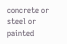concrete or steel or painted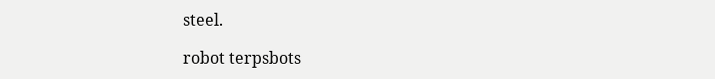steel.

robot terpsbots